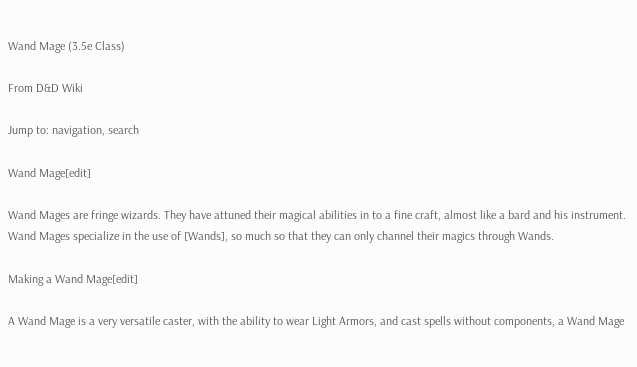Wand Mage (3.5e Class)

From D&D Wiki

Jump to: navigation, search

Wand Mage[edit]

Wand Mages are fringe wizards. They have attuned their magical abilities in to a fine craft, almost like a bard and his instrument. Wand Mages specialize in the use of [Wands], so much so that they can only channel their magics through Wands.

Making a Wand Mage[edit]

A Wand Mage is a very versatile caster, with the ability to wear Light Armors, and cast spells without components, a Wand Mage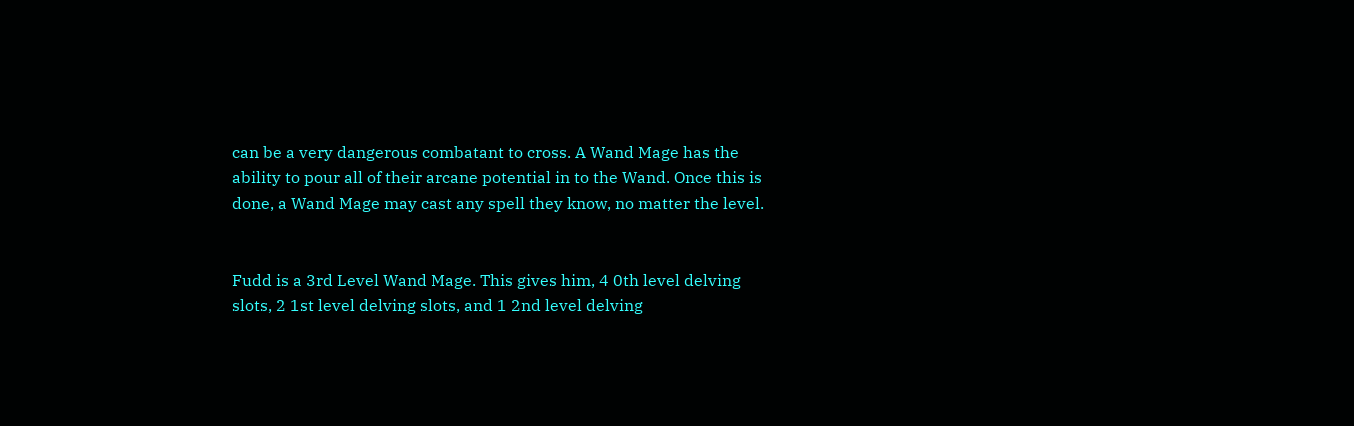can be a very dangerous combatant to cross. A Wand Mage has the ability to pour all of their arcane potential in to the Wand. Once this is done, a Wand Mage may cast any spell they know, no matter the level.


Fudd is a 3rd Level Wand Mage. This gives him, 4 0th level delving slots, 2 1st level delving slots, and 1 2nd level delving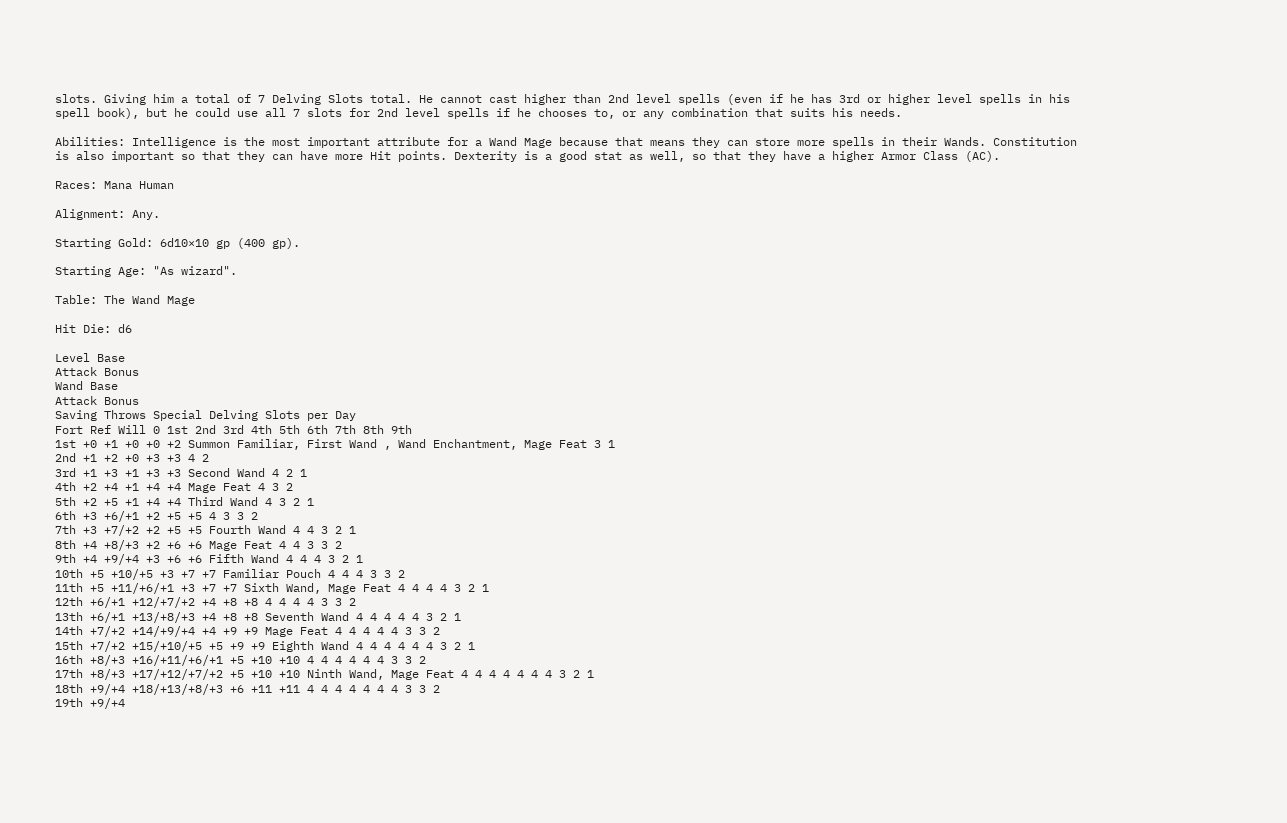slots. Giving him a total of 7 Delving Slots total. He cannot cast higher than 2nd level spells (even if he has 3rd or higher level spells in his spell book), but he could use all 7 slots for 2nd level spells if he chooses to, or any combination that suits his needs.

Abilities: Intelligence is the most important attribute for a Wand Mage because that means they can store more spells in their Wands. Constitution is also important so that they can have more Hit points. Dexterity is a good stat as well, so that they have a higher Armor Class (AC).

Races: Mana Human

Alignment: Any.

Starting Gold: 6d10×10 gp (400 gp).

Starting Age: "As wizard".

Table: The Wand Mage

Hit Die: d6

Level Base
Attack Bonus
Wand Base
Attack Bonus
Saving Throws Special Delving Slots per Day
Fort Ref Will 0 1st 2nd 3rd 4th 5th 6th 7th 8th 9th
1st +0 +1 +0 +0 +2 Summon Familiar, First Wand , Wand Enchantment, Mage Feat 3 1
2nd +1 +2 +0 +3 +3 4 2
3rd +1 +3 +1 +3 +3 Second Wand 4 2 1
4th +2 +4 +1 +4 +4 Mage Feat 4 3 2
5th +2 +5 +1 +4 +4 Third Wand 4 3 2 1
6th +3 +6/+1 +2 +5 +5 4 3 3 2
7th +3 +7/+2 +2 +5 +5 Fourth Wand 4 4 3 2 1
8th +4 +8/+3 +2 +6 +6 Mage Feat 4 4 3 3 2
9th +4 +9/+4 +3 +6 +6 Fifth Wand 4 4 4 3 2 1
10th +5 +10/+5 +3 +7 +7 Familiar Pouch 4 4 4 3 3 2
11th +5 +11/+6/+1 +3 +7 +7 Sixth Wand, Mage Feat 4 4 4 4 3 2 1
12th +6/+1 +12/+7/+2 +4 +8 +8 4 4 4 4 3 3 2
13th +6/+1 +13/+8/+3 +4 +8 +8 Seventh Wand 4 4 4 4 4 3 2 1
14th +7/+2 +14/+9/+4 +4 +9 +9 Mage Feat 4 4 4 4 4 3 3 2
15th +7/+2 +15/+10/+5 +5 +9 +9 Eighth Wand 4 4 4 4 4 4 3 2 1
16th +8/+3 +16/+11/+6/+1 +5 +10 +10 4 4 4 4 4 4 3 3 2
17th +8/+3 +17/+12/+7/+2 +5 +10 +10 Ninth Wand, Mage Feat 4 4 4 4 4 4 4 3 2 1
18th +9/+4 +18/+13/+8/+3 +6 +11 +11 4 4 4 4 4 4 4 3 3 2
19th +9/+4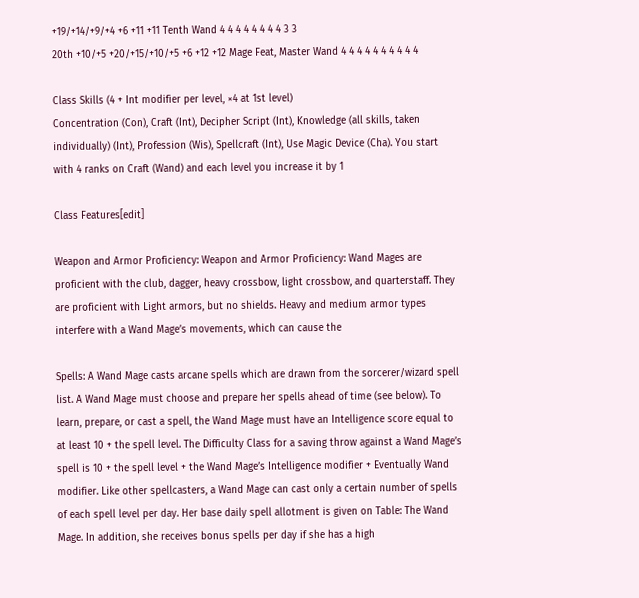+19/+14/+9/+4 +6 +11 +11 Tenth Wand 4 4 4 4 4 4 4 4 3 3
20th +10/+5 +20/+15/+10/+5 +6 +12 +12 Mage Feat, Master Wand 4 4 4 4 4 4 4 4 4 4

Class Skills (4 + Int modifier per level, ×4 at 1st level)
Concentration (Con), Craft (Int), Decipher Script (Int), Knowledge (all skills, taken individually) (Int), Profession (Wis), Spellcraft (Int), Use Magic Device (Cha). You start with 4 ranks on Craft (Wand) and each level you increase it by 1

Class Features[edit]

Weapon and Armor Proficiency: Weapon and Armor Proficiency: Wand Mages are proficient with the club, dagger, heavy crossbow, light crossbow, and quarterstaff. They are proficient with Light armors, but no shields. Heavy and medium armor types interfere with a Wand Mage’s movements, which can cause the

Spells: A Wand Mage casts arcane spells which are drawn from the sorcerer/wizard spell list. A Wand Mage must choose and prepare her spells ahead of time (see below). To learn, prepare, or cast a spell, the Wand Mage must have an Intelligence score equal to at least 10 + the spell level. The Difficulty Class for a saving throw against a Wand Mage’s spell is 10 + the spell level + the Wand Mage’s Intelligence modifier + Eventually Wand modifier. Like other spellcasters, a Wand Mage can cast only a certain number of spells of each spell level per day. Her base daily spell allotment is given on Table: The Wand Mage. In addition, she receives bonus spells per day if she has a high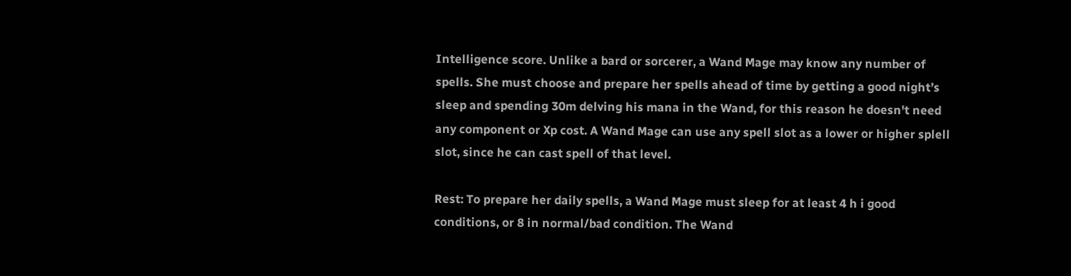Intelligence score. Unlike a bard or sorcerer, a Wand Mage may know any number of spells. She must choose and prepare her spells ahead of time by getting a good night’s sleep and spending 30m delving his mana in the Wand, for this reason he doesn't need any component or Xp cost. A Wand Mage can use any spell slot as a lower or higher splell slot, since he can cast spell of that level.

Rest: To prepare her daily spells, a Wand Mage must sleep for at least 4 h i good conditions, or 8 in normal/bad condition. The Wand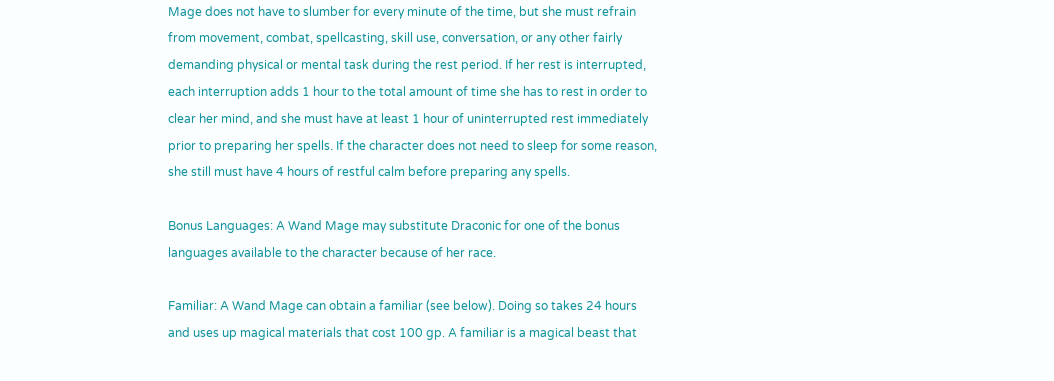Mage does not have to slumber for every minute of the time, but she must refrain from movement, combat, spellcasting, skill use, conversation, or any other fairly demanding physical or mental task during the rest period. If her rest is interrupted, each interruption adds 1 hour to the total amount of time she has to rest in order to clear her mind, and she must have at least 1 hour of uninterrupted rest immediately prior to preparing her spells. If the character does not need to sleep for some reason, she still must have 4 hours of restful calm before preparing any spells.

Bonus Languages: A Wand Mage may substitute Draconic for one of the bonus languages available to the character because of her race.

Familiar: A Wand Mage can obtain a familiar (see below). Doing so takes 24 hours and uses up magical materials that cost 100 gp. A familiar is a magical beast that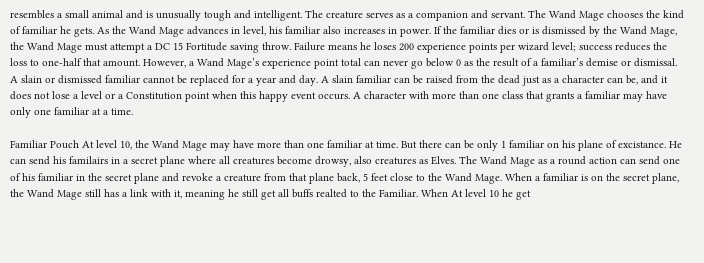resembles a small animal and is unusually tough and intelligent. The creature serves as a companion and servant. The Wand Mage chooses the kind of familiar he gets. As the Wand Mage advances in level, his familiar also increases in power. If the familiar dies or is dismissed by the Wand Mage, the Wand Mage must attempt a DC 15 Fortitude saving throw. Failure means he loses 200 experience points per wizard level; success reduces the loss to one-half that amount. However, a Wand Mage’s experience point total can never go below 0 as the result of a familiar’s demise or dismissal. A slain or dismissed familiar cannot be replaced for a year and day. A slain familiar can be raised from the dead just as a character can be, and it does not lose a level or a Constitution point when this happy event occurs. A character with more than one class that grants a familiar may have only one familiar at a time.

Familiar Pouch At level 10, the Wand Mage may have more than one familiar at time. But there can be only 1 familiar on his plane of excistance. He can send his familairs in a secret plane where all creatures become drowsy, also creatures as Elves. The Wand Mage as a round action can send one of his familiar in the secret plane and revoke a creature from that plane back, 5 feet close to the Wand Mage. When a familiar is on the secret plane, the Wand Mage still has a link with it, meaning he still get all buffs realted to the Familiar. When At level 10 he get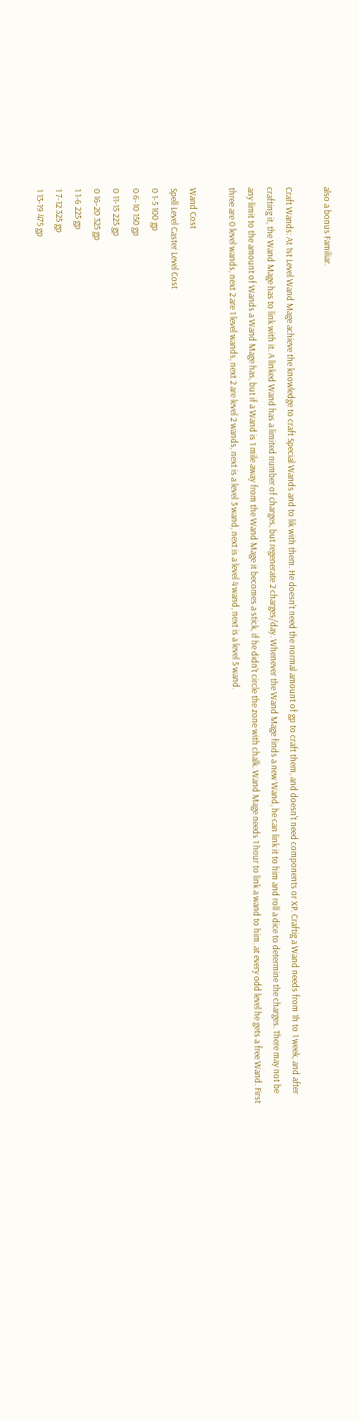also a bonus Familiar.

Craft Wands: At 1st Level Wand Mage achieve the knowledge to craft Special Wands and to lik with them. He doesn't need the normal amount of gp to craft them, and doesn't need components or XP. Craftig a Wand needs from 1h to 1 week, and after crafting it, the Wand Mage has to link with it. A linked Wand has a limited number of charges, but regenerate 2 charges/day. Whenever the Wand Mage finds a new Wand, he can link it to him and roll a dice to determine the charges. There may not be any limit to the amount of Wands a Wand Mage has, but if a Wand is 1 mile away from the Wand Mage it becomes a stick, if he didn't circle the zone with chalk. Wand Mage needs 1 hour to link a wand to him. at every odd level he gets a free Wand. First three are 0 level wands, next 2 are 1 level wands, next 2 are level 2 wands, next is a level 3 wand, next is a level 4 wand, next is a level 5 wand.

Wand Cost
Spell Level Caster Level Cost
0 1-5 100 gp
0 6-10 150 gp
0 11-15 225 gp
0 16-20 325 gp
1 1-6 225 gp
1 7-12 325 gp
1 13-19 475 gp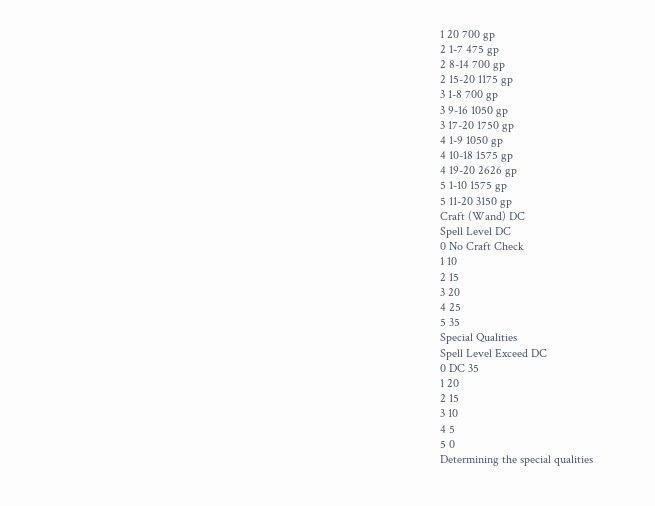1 20 700 gp
2 1-7 475 gp
2 8-14 700 gp
2 15-20 1175 gp
3 1-8 700 gp
3 9-16 1050 gp
3 17-20 1750 gp
4 1-9 1050 gp
4 10-18 1575 gp
4 19-20 2626 gp
5 1-10 1575 gp
5 11-20 3150 gp
Craft (Wand) DC
Spell Level DC
0 No Craft Check
1 10
2 15
3 20
4 25
5 35
Special Qualities
Spell Level Exceed DC
0 DC 35
1 20
2 15
3 10
4 5
5 0
Determining the special qualities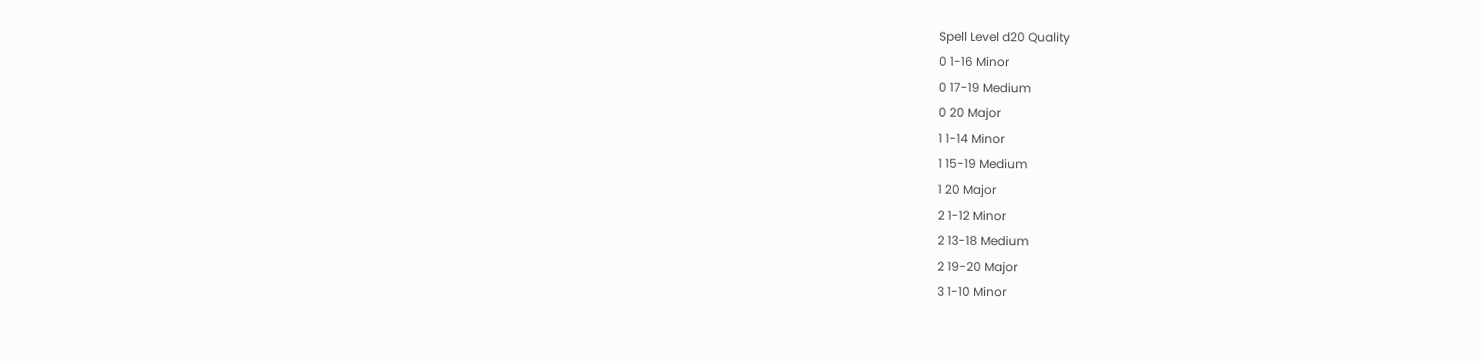Spell Level d20 Quality
0 1-16 Minor
0 17-19 Medium
0 20 Major
1 1-14 Minor
1 15-19 Medium
1 20 Major
2 1-12 Minor
2 13-18 Medium
2 19-20 Major
3 1-10 Minor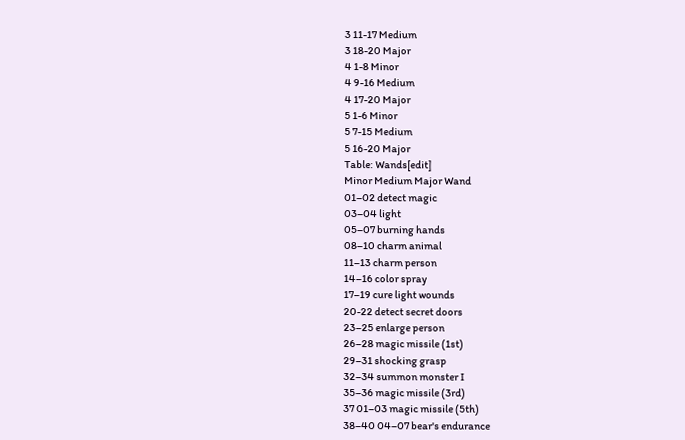3 11-17 Medium
3 18-20 Major
4 1-8 Minor
4 9-16 Medium
4 17-20 Major
5 1-6 Minor
5 7-15 Medium
5 16-20 Major
Table: Wands[edit]
Minor Medium Major Wand
01–02 detect magic
03–04 light
05–07 burning hands
08–10 charm animal
11–13 charm person
14–16 color spray
17–19 cure light wounds
20-22 detect secret doors
23–25 enlarge person
26–28 magic missile (1st)
29–31 shocking grasp
32–34 summon monster I
35–36 magic missile (3rd)
37 01–03 magic missile (5th)
38–40 04–07 bear's endurance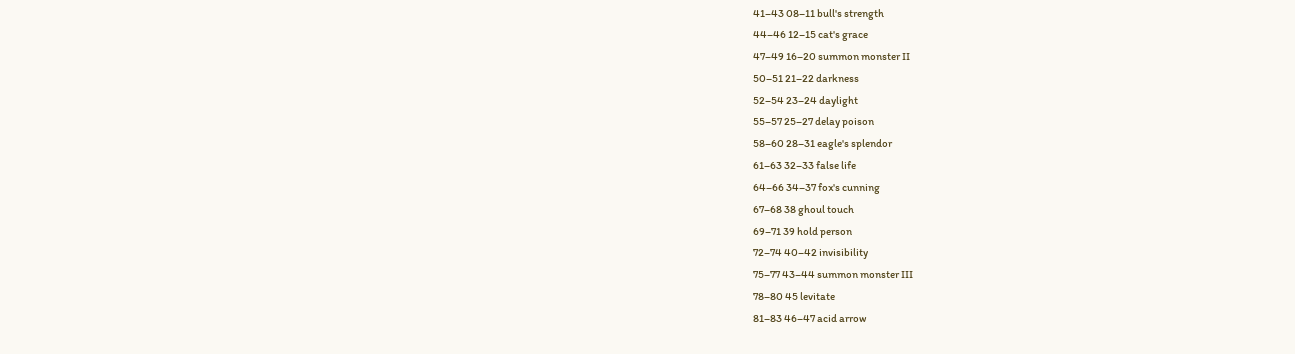41–43 08–11 bull's strength
44–46 12–15 cat's grace
47–49 16–20 summon monster II
50–51 21–22 darkness
52–54 23–24 daylight
55–57 25–27 delay poison
58–60 28–31 eagle's splendor
61–63 32–33 false life
64–66 34–37 fox's cunning
67–68 38 ghoul touch
69–71 39 hold person
72–74 40–42 invisibility
75–77 43–44 summon monster III
78–80 45 levitate
81–83 46–47 acid arrow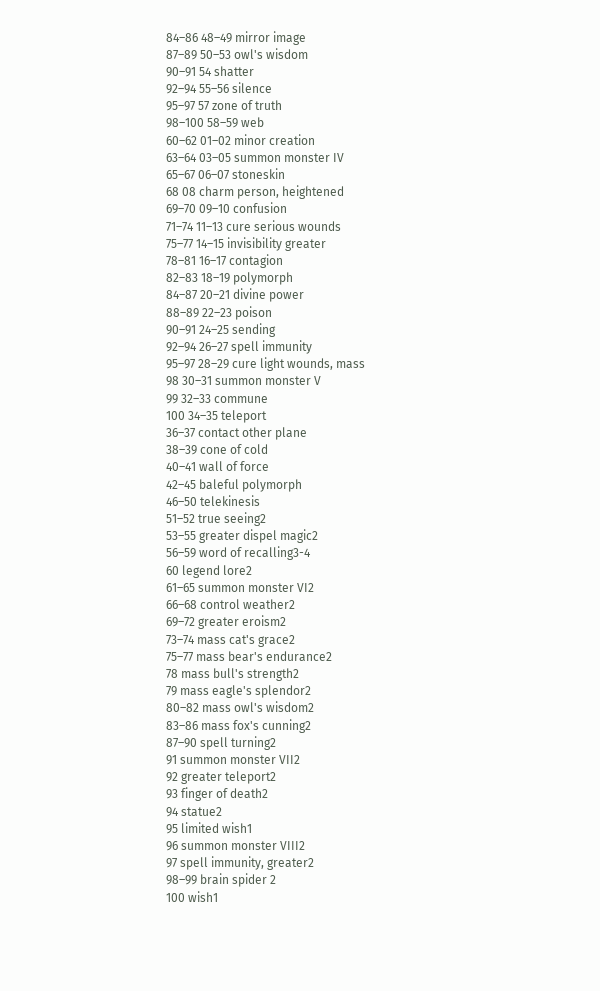84–86 48–49 mirror image
87–89 50–53 owl's wisdom
90–91 54 shatter
92–94 55–56 silence
95–97 57 zone of truth
98–100 58–59 web
60–62 01–02 minor creation
63–64 03–05 summon monster IV
65–67 06–07 stoneskin
68 08 charm person, heightened
69–70 09–10 confusion
71–74 11–13 cure serious wounds
75–77 14–15 invisibility greater
78–81 16–17 contagion
82–83 18–19 polymorph
84–87 20–21 divine power
88–89 22–23 poison
90–91 24–25 sending
92–94 26–27 spell immunity
95–97 28–29 cure light wounds, mass
98 30–31 summon monster V
99 32–33 commune
100 34–35 teleport
36–37 contact other plane
38–39 cone of cold
40–41 wall of force
42–45 baleful polymorph
46–50 telekinesis
51–52 true seeing2
53–55 greater dispel magic2
56–59 word of recalling3-4
60 legend lore2
61–65 summon monster VI2
66–68 control weather2
69–72 greater eroism2
73–74 mass cat's grace2
75–77 mass bear's endurance2
78 mass bull's strength2
79 mass eagle's splendor2
80–82 mass owl's wisdom2
83–86 mass fox's cunning2
87–90 spell turning2
91 summon monster VII2
92 greater teleport2
93 finger of death2
94 statue2
95 limited wish1
96 summon monster VIII2
97 spell immunity, greater2
98–99 brain spider 2
100 wish1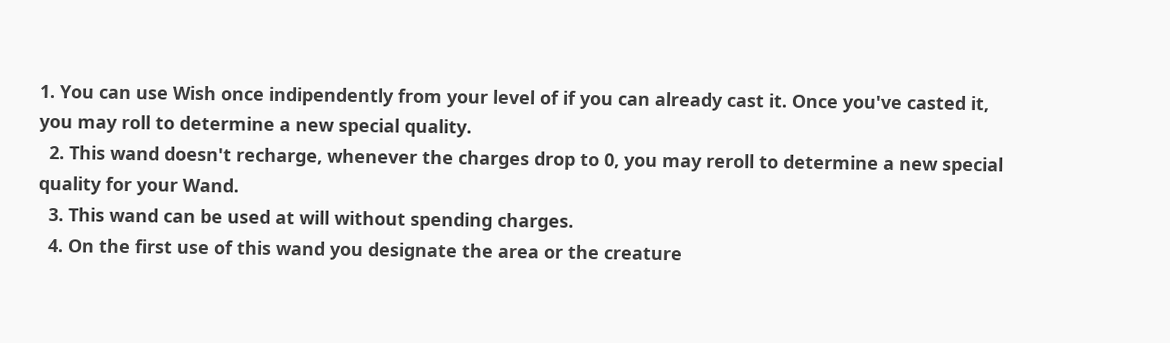1. You can use Wish once indipendently from your level of if you can already cast it. Once you've casted it, you may roll to determine a new special quality.
  2. This wand doesn't recharge, whenever the charges drop to 0, you may reroll to determine a new special quality for your Wand.
  3. This wand can be used at will without spending charges.
  4. On the first use of this wand you designate the area or the creature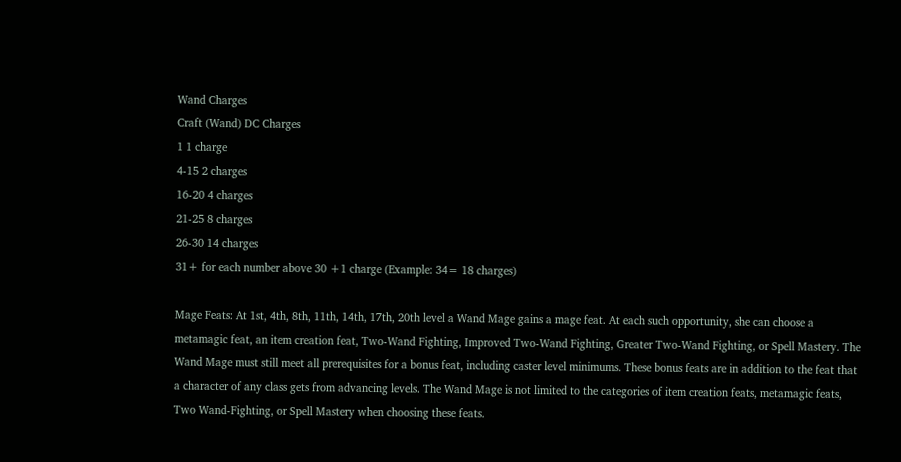Wand Charges
Craft (Wand) DC Charges
1 1 charge
4-15 2 charges
16-20 4 charges
21-25 8 charges
26-30 14 charges
31+ for each number above 30 +1 charge (Example: 34= 18 charges)

Mage Feats: At 1st, 4th, 8th, 11th, 14th, 17th, 20th level a Wand Mage gains a mage feat. At each such opportunity, she can choose a metamagic feat, an item creation feat, Two-Wand Fighting, Improved Two-Wand Fighting, Greater Two-Wand Fighting, or Spell Mastery. The Wand Mage must still meet all prerequisites for a bonus feat, including caster level minimums. These bonus feats are in addition to the feat that a character of any class gets from advancing levels. The Wand Mage is not limited to the categories of item creation feats, metamagic feats, Two Wand-Fighting, or Spell Mastery when choosing these feats.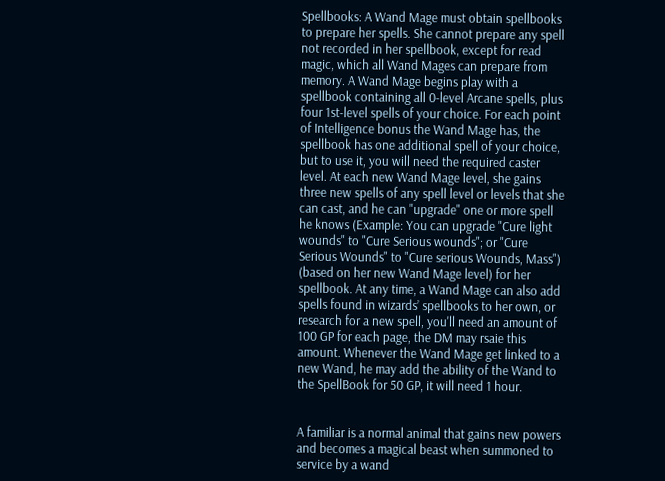Spellbooks: A Wand Mage must obtain spellbooks to prepare her spells. She cannot prepare any spell not recorded in her spellbook, except for read magic, which all Wand Mages can prepare from memory. A Wand Mage begins play with a spellbook containing all 0-level Arcane spells, plus four 1st-level spells of your choice. For each point of Intelligence bonus the Wand Mage has, the spellbook has one additional spell of your choice, but to use it, you will need the required caster level. At each new Wand Mage level, she gains three new spells of any spell level or levels that she can cast, and he can "upgrade" one or more spell he knows (Example: You can upgrade "Cure light wounds" to "Cure Serious wounds"; or "Cure Serious Wounds" to "Cure serious Wounds, Mass") (based on her new Wand Mage level) for her spellbook. At any time, a Wand Mage can also add spells found in wizards’ spellbooks to her own, or research for a new spell, you'll need an amount of 100 GP for each page, the DM may rsaie this amount. Whenever the Wand Mage get linked to a new Wand, he may add the ability of the Wand to the SpellBook for 50 GP, it will need 1 hour.


A familiar is a normal animal that gains new powers and becomes a magical beast when summoned to service by a wand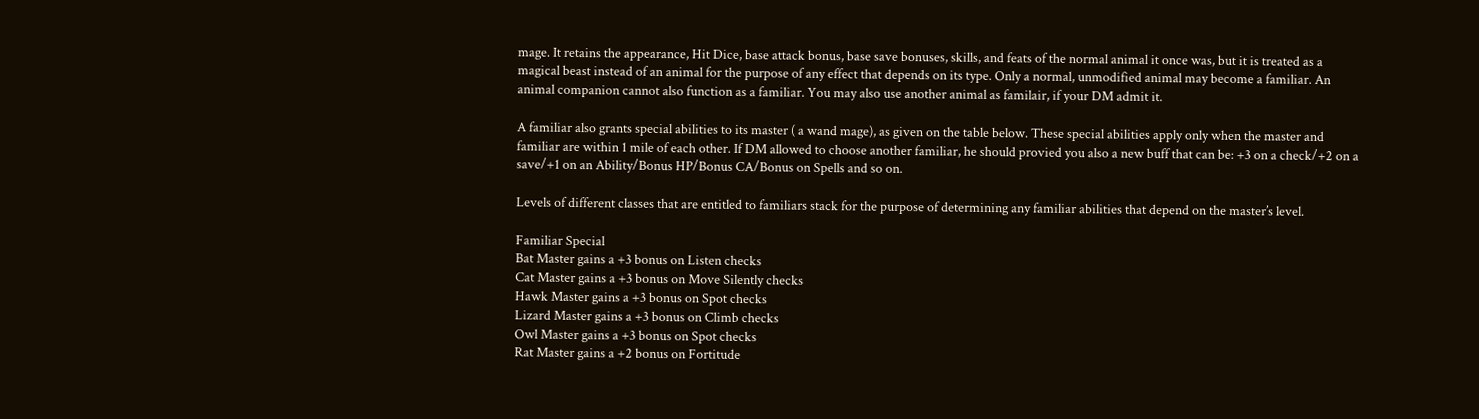mage. It retains the appearance, Hit Dice, base attack bonus, base save bonuses, skills, and feats of the normal animal it once was, but it is treated as a magical beast instead of an animal for the purpose of any effect that depends on its type. Only a normal, unmodified animal may become a familiar. An animal companion cannot also function as a familiar. You may also use another animal as familair, if your DM admit it.

A familiar also grants special abilities to its master ( a wand mage), as given on the table below. These special abilities apply only when the master and familiar are within 1 mile of each other. If DM allowed to choose another familiar, he should provied you also a new buff that can be: +3 on a check/+2 on a save/+1 on an Ability/Bonus HP/Bonus CA/Bonus on Spells and so on.

Levels of different classes that are entitled to familiars stack for the purpose of determining any familiar abilities that depend on the master’s level.

Familiar Special
Bat Master gains a +3 bonus on Listen checks
Cat Master gains a +3 bonus on Move Silently checks
Hawk Master gains a +3 bonus on Spot checks
Lizard Master gains a +3 bonus on Climb checks
Owl Master gains a +3 bonus on Spot checks
Rat Master gains a +2 bonus on Fortitude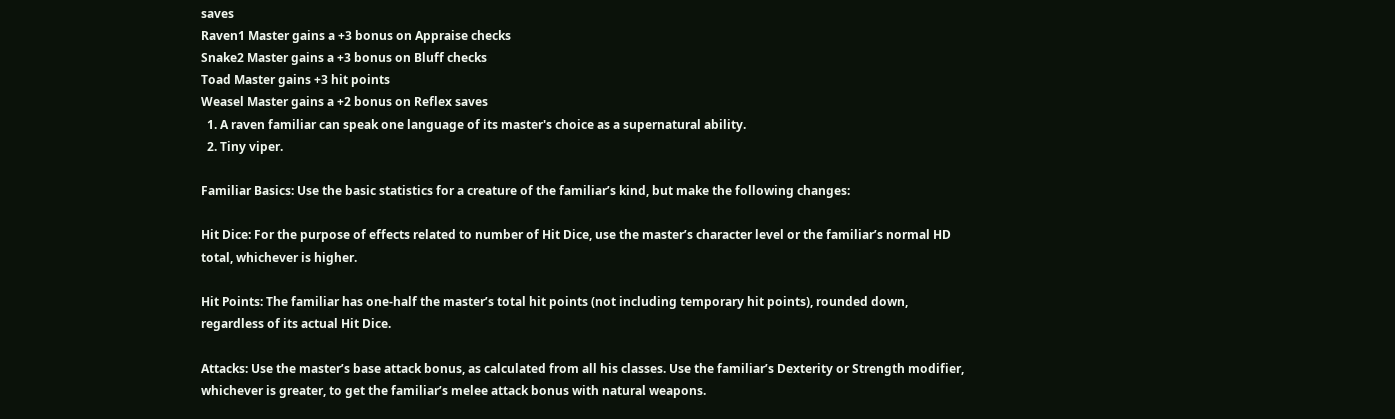saves
Raven1 Master gains a +3 bonus on Appraise checks
Snake2 Master gains a +3 bonus on Bluff checks
Toad Master gains +3 hit points
Weasel Master gains a +2 bonus on Reflex saves
  1. A raven familiar can speak one language of its master's choice as a supernatural ability.
  2. Tiny viper.

Familiar Basics: Use the basic statistics for a creature of the familiar’s kind, but make the following changes:

Hit Dice: For the purpose of effects related to number of Hit Dice, use the master’s character level or the familiar’s normal HD total, whichever is higher.

Hit Points: The familiar has one-half the master’s total hit points (not including temporary hit points), rounded down, regardless of its actual Hit Dice.

Attacks: Use the master’s base attack bonus, as calculated from all his classes. Use the familiar’s Dexterity or Strength modifier, whichever is greater, to get the familiar’s melee attack bonus with natural weapons.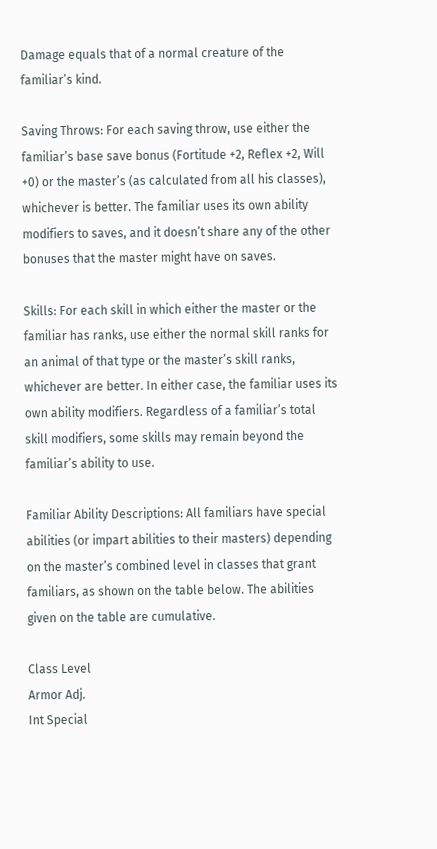Damage equals that of a normal creature of the familiar’s kind.

Saving Throws: For each saving throw, use either the familiar’s base save bonus (Fortitude +2, Reflex +2, Will +0) or the master’s (as calculated from all his classes), whichever is better. The familiar uses its own ability modifiers to saves, and it doesn’t share any of the other bonuses that the master might have on saves.

Skills: For each skill in which either the master or the familiar has ranks, use either the normal skill ranks for an animal of that type or the master’s skill ranks, whichever are better. In either case, the familiar uses its own ability modifiers. Regardless of a familiar’s total skill modifiers, some skills may remain beyond the familiar’s ability to use.

Familiar Ability Descriptions: All familiars have special abilities (or impart abilities to their masters) depending on the master’s combined level in classes that grant familiars, as shown on the table below. The abilities given on the table are cumulative.

Class Level
Armor Adj.
Int Special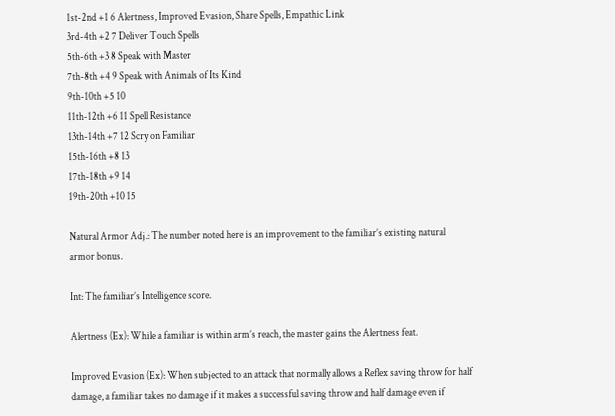1st-2nd +1 6 Alertness, Improved Evasion, Share Spells, Empathic Link
3rd-4th +2 7 Deliver Touch Spells
5th-6th +3 8 Speak with Master
7th-8th +4 9 Speak with Animals of Its Kind
9th-10th +5 10
11th-12th +6 11 Spell Resistance
13th-14th +7 12 Scry on Familiar
15th-16th +8 13
17th-18th +9 14
19th-20th +10 15

Natural Armor Adj.: The number noted here is an improvement to the familiar’s existing natural armor bonus.

Int: The familiar’s Intelligence score.

Alertness (Ex): While a familiar is within arm’s reach, the master gains the Alertness feat.

Improved Evasion (Ex): When subjected to an attack that normally allows a Reflex saving throw for half damage, a familiar takes no damage if it makes a successful saving throw and half damage even if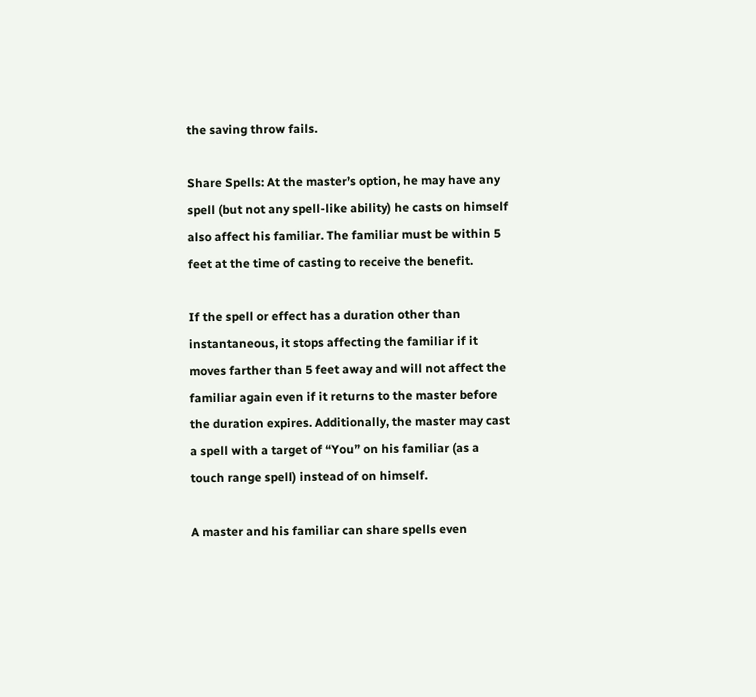the saving throw fails.

Share Spells: At the master’s option, he may have any spell (but not any spell-like ability) he casts on himself also affect his familiar. The familiar must be within 5 feet at the time of casting to receive the benefit.

If the spell or effect has a duration other than instantaneous, it stops affecting the familiar if it moves farther than 5 feet away and will not affect the familiar again even if it returns to the master before the duration expires. Additionally, the master may cast a spell with a target of “You” on his familiar (as a touch range spell) instead of on himself.

A master and his familiar can share spells even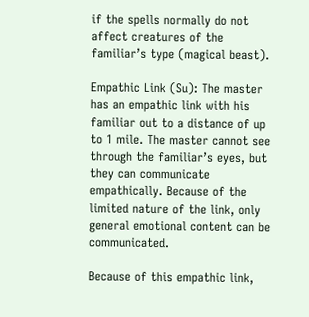if the spells normally do not affect creatures of the familiar’s type (magical beast).

Empathic Link (Su): The master has an empathic link with his familiar out to a distance of up to 1 mile. The master cannot see through the familiar’s eyes, but they can communicate empathically. Because of the limited nature of the link, only general emotional content can be communicated.

Because of this empathic link,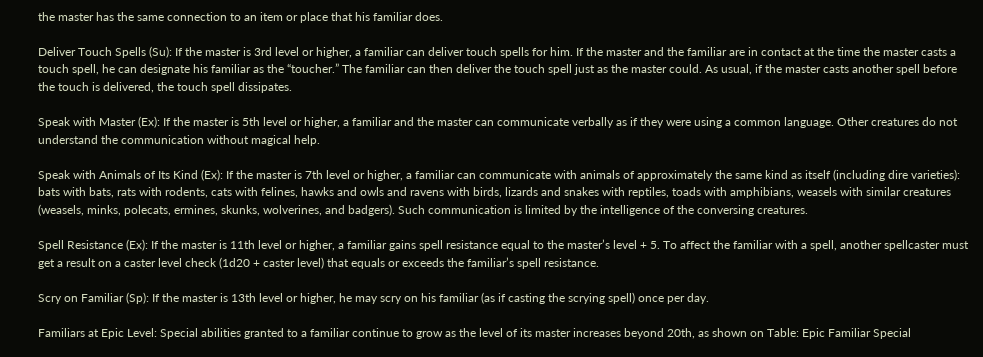the master has the same connection to an item or place that his familiar does.

Deliver Touch Spells (Su): If the master is 3rd level or higher, a familiar can deliver touch spells for him. If the master and the familiar are in contact at the time the master casts a touch spell, he can designate his familiar as the “toucher.” The familiar can then deliver the touch spell just as the master could. As usual, if the master casts another spell before the touch is delivered, the touch spell dissipates.

Speak with Master (Ex): If the master is 5th level or higher, a familiar and the master can communicate verbally as if they were using a common language. Other creatures do not understand the communication without magical help.

Speak with Animals of Its Kind (Ex): If the master is 7th level or higher, a familiar can communicate with animals of approximately the same kind as itself (including dire varieties): bats with bats, rats with rodents, cats with felines, hawks and owls and ravens with birds, lizards and snakes with reptiles, toads with amphibians, weasels with similar creatures (weasels, minks, polecats, ermines, skunks, wolverines, and badgers). Such communication is limited by the intelligence of the conversing creatures.

Spell Resistance (Ex): If the master is 11th level or higher, a familiar gains spell resistance equal to the master’s level + 5. To affect the familiar with a spell, another spellcaster must get a result on a caster level check (1d20 + caster level) that equals or exceeds the familiar’s spell resistance.

Scry on Familiar (Sp): If the master is 13th level or higher, he may scry on his familiar (as if casting the scrying spell) once per day.

Familiars at Epic Level: Special abilities granted to a familiar continue to grow as the level of its master increases beyond 20th, as shown on Table: Epic Familiar Special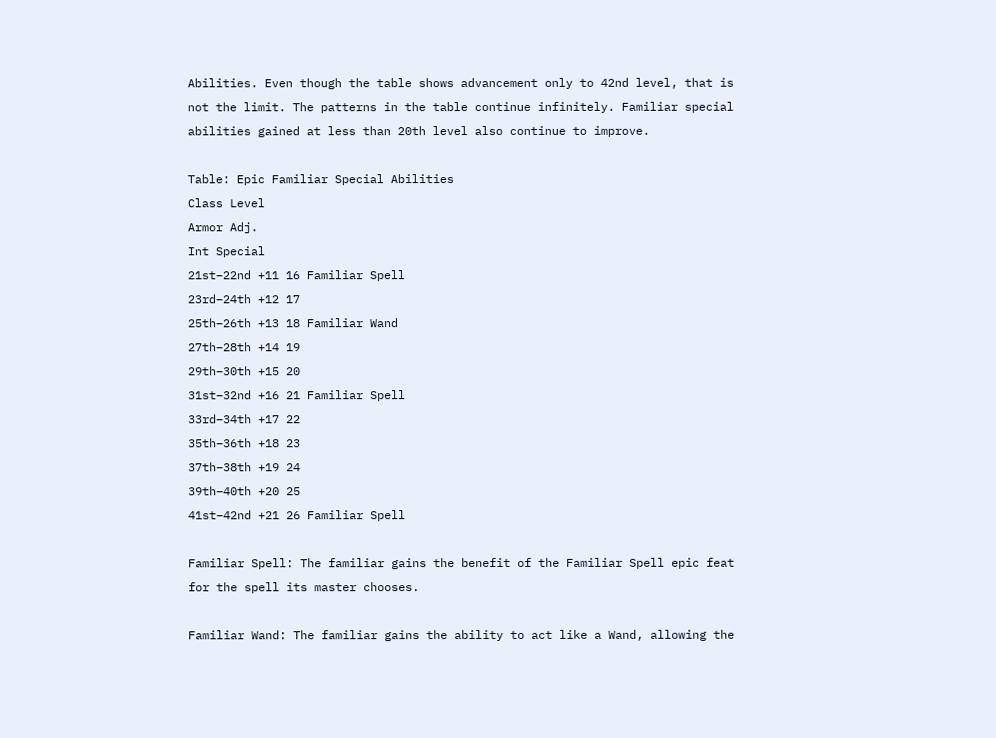Abilities. Even though the table shows advancement only to 42nd level, that is not the limit. The patterns in the table continue infinitely. Familiar special abilities gained at less than 20th level also continue to improve.

Table: Epic Familiar Special Abilities
Class Level
Armor Adj.
Int Special
21st–22nd +11 16 Familiar Spell
23rd–24th +12 17
25th–26th +13 18 Familiar Wand
27th–28th +14 19
29th–30th +15 20
31st–32nd +16 21 Familiar Spell
33rd–34th +17 22
35th–36th +18 23
37th–38th +19 24
39th–40th +20 25
41st–42nd +21 26 Familiar Spell

Familiar Spell: The familiar gains the benefit of the Familiar Spell epic feat for the spell its master chooses.

Familiar Wand: The familiar gains the ability to act like a Wand, allowing the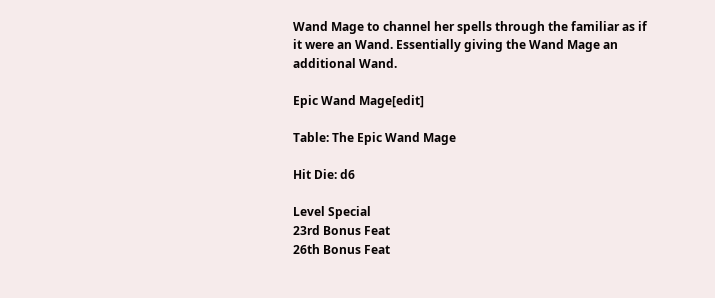Wand Mage to channel her spells through the familiar as if it were an Wand. Essentially giving the Wand Mage an additional Wand.

Epic Wand Mage[edit]

Table: The Epic Wand Mage

Hit Die: d6

Level Special
23rd Bonus Feat
26th Bonus Feat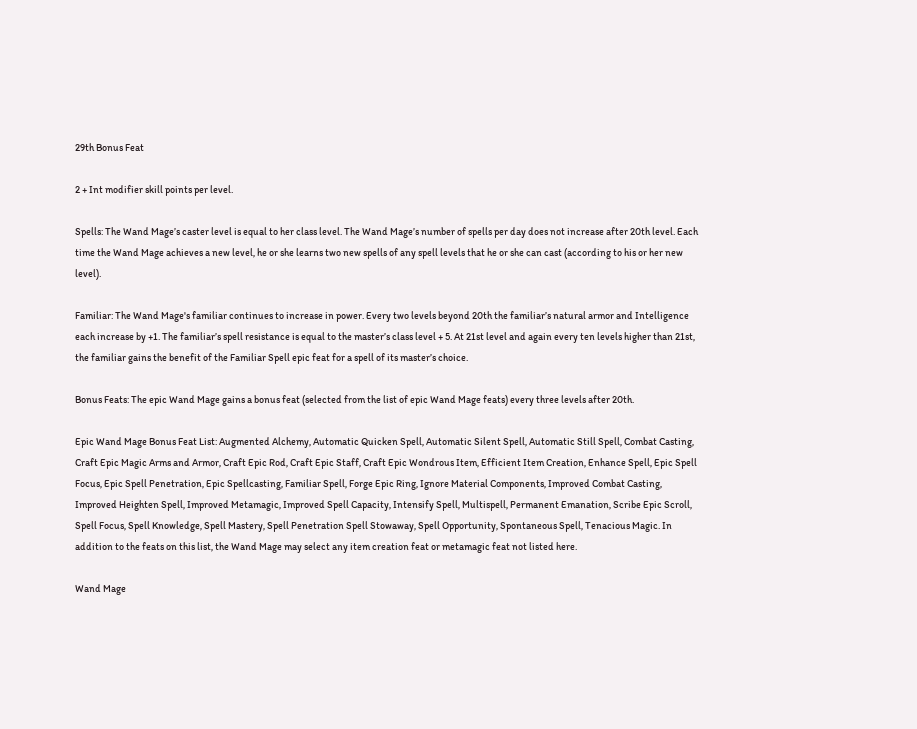29th Bonus Feat

2 + Int modifier skill points per level.

Spells: The Wand Mage’s caster level is equal to her class level. The Wand Mage’s number of spells per day does not increase after 20th level. Each time the Wand Mage achieves a new level, he or she learns two new spells of any spell levels that he or she can cast (according to his or her new level).

Familiar: The Wand Mage's familiar continues to increase in power. Every two levels beyond 20th the familiar’s natural armor and Intelligence each increase by +1. The familiar’s spell resistance is equal to the master’s class level + 5. At 21st level and again every ten levels higher than 21st, the familiar gains the benefit of the Familiar Spell epic feat for a spell of its master’s choice.

Bonus Feats: The epic Wand Mage gains a bonus feat (selected from the list of epic Wand Mage feats) every three levels after 20th.

Epic Wand Mage Bonus Feat List: Augmented Alchemy, Automatic Quicken Spell, Automatic Silent Spell, Automatic Still Spell, Combat Casting, Craft Epic Magic Arms and Armor, Craft Epic Rod, Craft Epic Staff, Craft Epic Wondrous Item, Efficient Item Creation, Enhance Spell, Epic Spell Focus, Epic Spell Penetration, Epic Spellcasting, Familiar Spell, Forge Epic Ring, Ignore Material Components, Improved Combat Casting, Improved Heighten Spell, Improved Metamagic, Improved Spell Capacity, Intensify Spell, Multispell, Permanent Emanation, Scribe Epic Scroll, Spell Focus, Spell Knowledge, Spell Mastery, Spell Penetration Spell Stowaway, Spell Opportunity, Spontaneous Spell, Tenacious Magic. In addition to the feats on this list, the Wand Mage may select any item creation feat or metamagic feat not listed here.

Wand Mage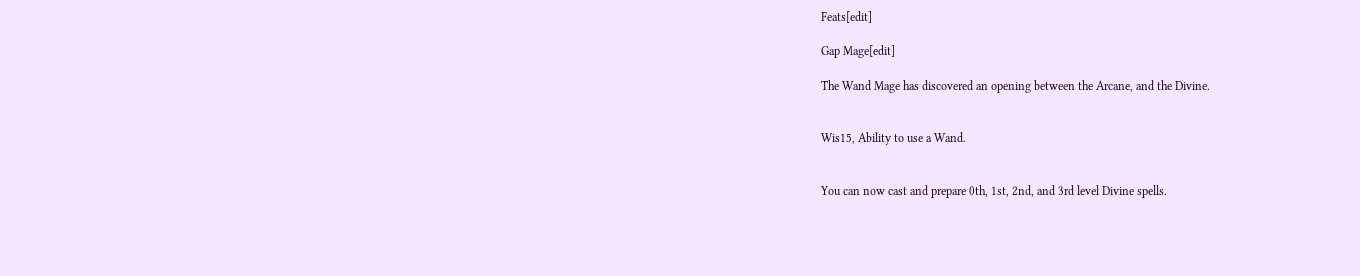Feats[edit]

Gap Mage[edit]

The Wand Mage has discovered an opening between the Arcane, and the Divine.


Wis15, Ability to use a Wand.


You can now cast and prepare 0th, 1st, 2nd, and 3rd level Divine spells.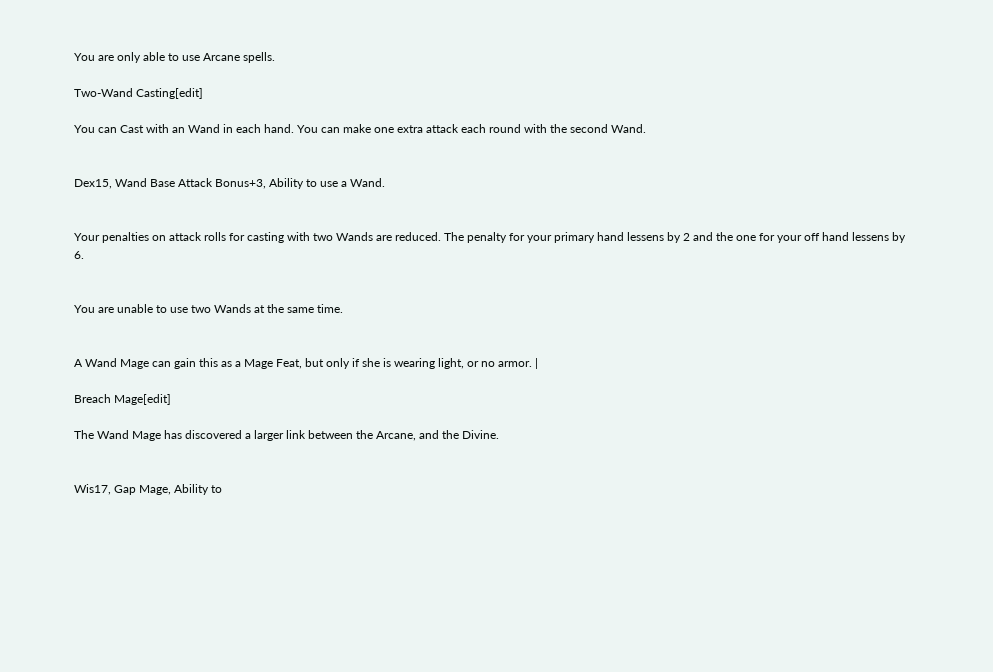You are only able to use Arcane spells.

Two-Wand Casting[edit]

You can Cast with an Wand in each hand. You can make one extra attack each round with the second Wand.


Dex15, Wand Base Attack Bonus+3, Ability to use a Wand.


Your penalties on attack rolls for casting with two Wands are reduced. The penalty for your primary hand lessens by 2 and the one for your off hand lessens by 6.


You are unable to use two Wands at the same time.


A Wand Mage can gain this as a Mage Feat, but only if she is wearing light, or no armor. |

Breach Mage[edit]

The Wand Mage has discovered a larger link between the Arcane, and the Divine.


Wis17, Gap Mage, Ability to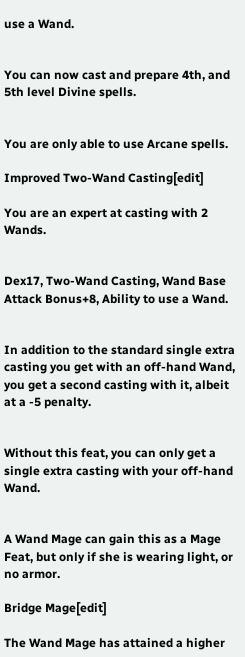use a Wand.


You can now cast and prepare 4th, and 5th level Divine spells.


You are only able to use Arcane spells.

Improved Two-Wand Casting[edit]

You are an expert at casting with 2 Wands.


Dex17, Two-Wand Casting, Wand Base Attack Bonus+8, Ability to use a Wand.


In addition to the standard single extra casting you get with an off-hand Wand, you get a second casting with it, albeit at a -5 penalty.


Without this feat, you can only get a single extra casting with your off-hand Wand.


A Wand Mage can gain this as a Mage Feat, but only if she is wearing light, or no armor.

Bridge Mage[edit]

The Wand Mage has attained a higher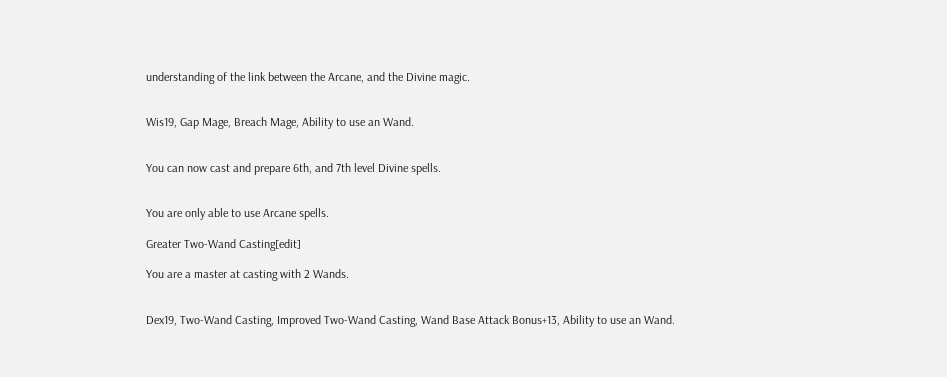understanding of the link between the Arcane, and the Divine magic.


Wis19, Gap Mage, Breach Mage, Ability to use an Wand.


You can now cast and prepare 6th, and 7th level Divine spells.


You are only able to use Arcane spells.

Greater Two-Wand Casting[edit]

You are a master at casting with 2 Wands.


Dex19, Two-Wand Casting, Improved Two-Wand Casting, Wand Base Attack Bonus+13, Ability to use an Wand.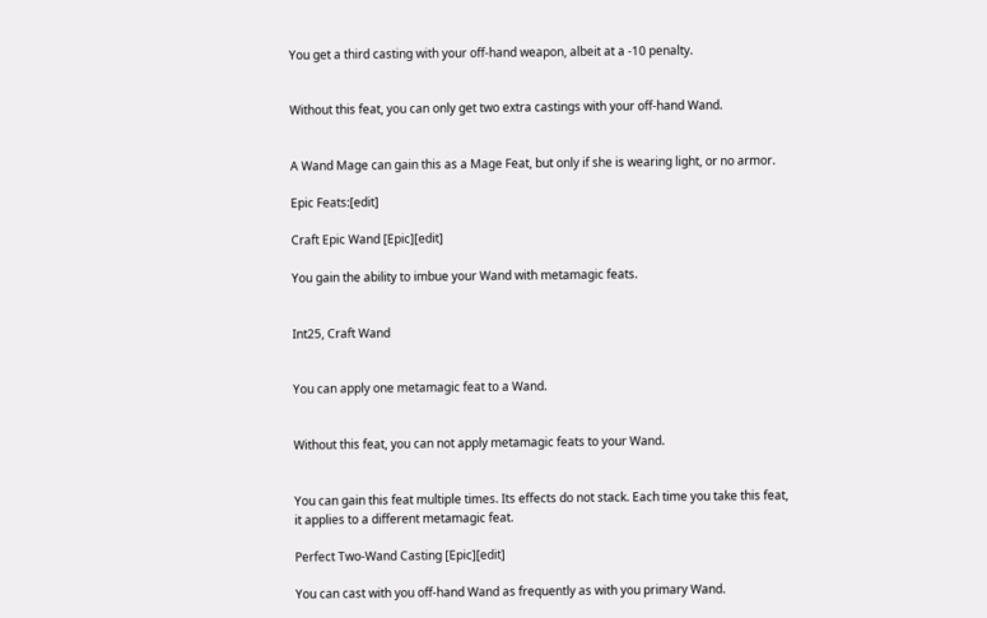You get a third casting with your off-hand weapon, albeit at a -10 penalty.


Without this feat, you can only get two extra castings with your off-hand Wand.


A Wand Mage can gain this as a Mage Feat, but only if she is wearing light, or no armor.

Epic Feats:[edit]

Craft Epic Wand [Epic][edit]

You gain the ability to imbue your Wand with metamagic feats.


Int25, Craft Wand


You can apply one metamagic feat to a Wand.


Without this feat, you can not apply metamagic feats to your Wand.


You can gain this feat multiple times. Its effects do not stack. Each time you take this feat, it applies to a different metamagic feat.

Perfect Two-Wand Casting [Epic][edit]

You can cast with you off-hand Wand as frequently as with you primary Wand.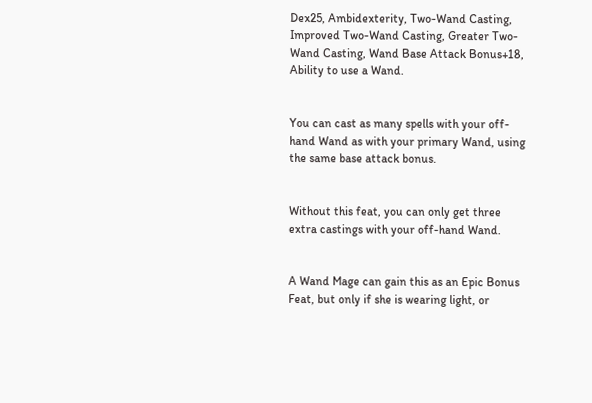Dex25, Ambidexterity, Two-Wand Casting, Improved Two-Wand Casting, Greater Two-Wand Casting, Wand Base Attack Bonus+18, Ability to use a Wand.


You can cast as many spells with your off-hand Wand as with your primary Wand, using the same base attack bonus.


Without this feat, you can only get three extra castings with your off-hand Wand.


A Wand Mage can gain this as an Epic Bonus Feat, but only if she is wearing light, or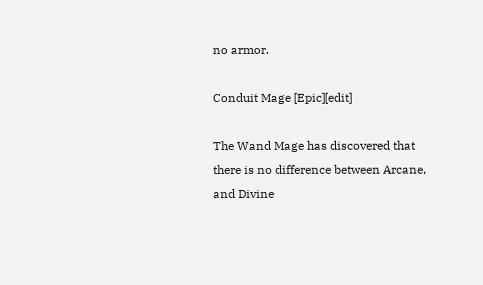no armor.

Conduit Mage [Epic][edit]

The Wand Mage has discovered that there is no difference between Arcane, and Divine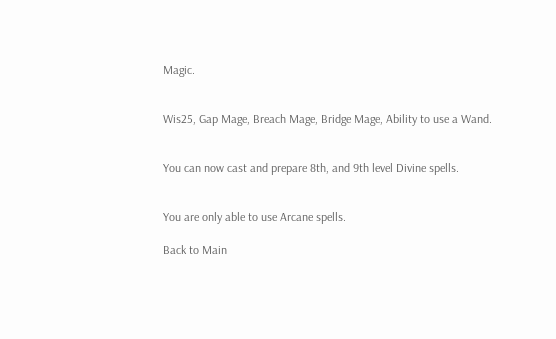Magic.


Wis25, Gap Mage, Breach Mage, Bridge Mage, Ability to use a Wand.


You can now cast and prepare 8th, and 9th level Divine spells.


You are only able to use Arcane spells.

Back to Main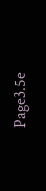Page3.5e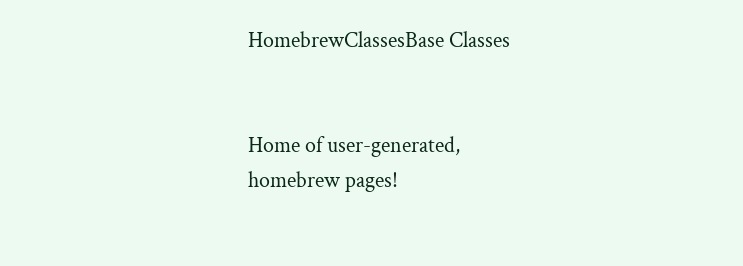HomebrewClassesBase Classes


Home of user-generated,
homebrew pages!